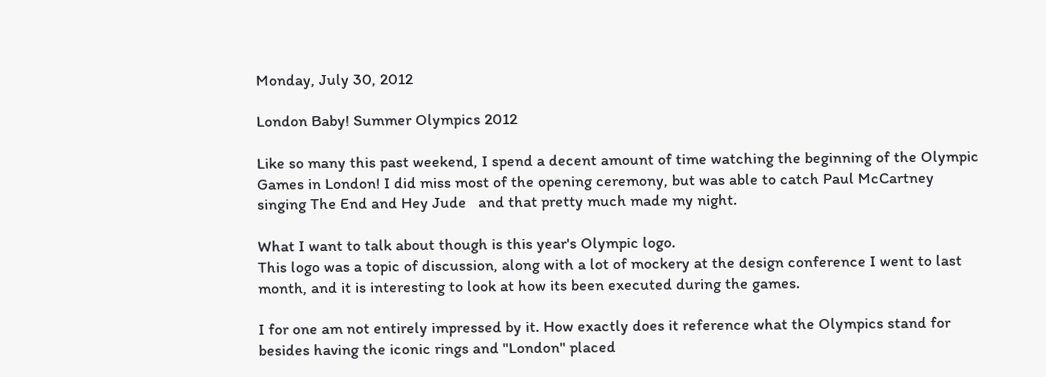Monday, July 30, 2012

London Baby! Summer Olympics 2012

Like so many this past weekend, I spend a decent amount of time watching the beginning of the Olympic Games in London! I did miss most of the opening ceremony, but was able to catch Paul McCartney singing The End and Hey Jude   and that pretty much made my night.

What I want to talk about though is this year's Olympic logo.
This logo was a topic of discussion, along with a lot of mockery at the design conference I went to last month, and it is interesting to look at how its been executed during the games.

I for one am not entirely impressed by it. How exactly does it reference what the Olympics stand for besides having the iconic rings and "London" placed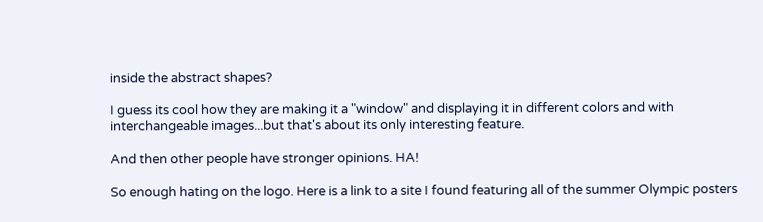inside the abstract shapes?

I guess its cool how they are making it a "window" and displaying it in different colors and with interchangeable images...but that's about its only interesting feature.

And then other people have stronger opinions. HA!

So enough hating on the logo. Here is a link to a site I found featuring all of the summer Olympic posters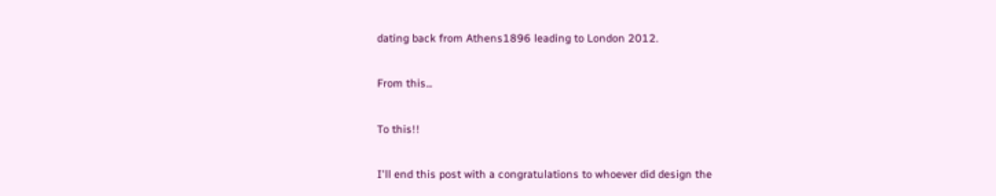dating back from Athens1896 leading to London 2012.

From this...

To this!!

I'll end this post with a congratulations to whoever did design the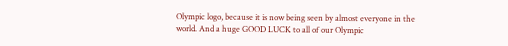Olympic logo, because it is now being seen by almost everyone in the world. And a huge GOOD LUCK to all of our Olympic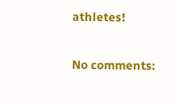athletes!

No comments: